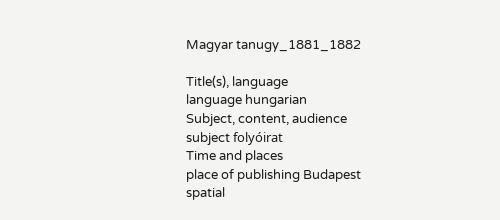Magyar tanugy_1881_1882

Title(s), language
language hungarian
Subject, content, audience
subject folyóirat
Time and places
place of publishing Budapest
spatial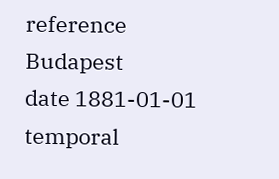reference Budapest
date 1881-01-01
temporal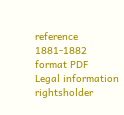reference 1881-1882
format PDF
Legal information
rightsholder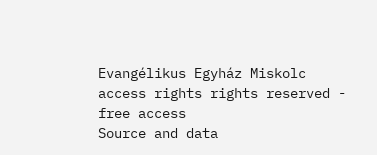Evangélikus Egyház Miskolc
access rights rights reserved - free access
Source and data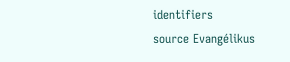identifiers
source Evangélikus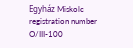Egyház Miskolc
registration number O/III-100